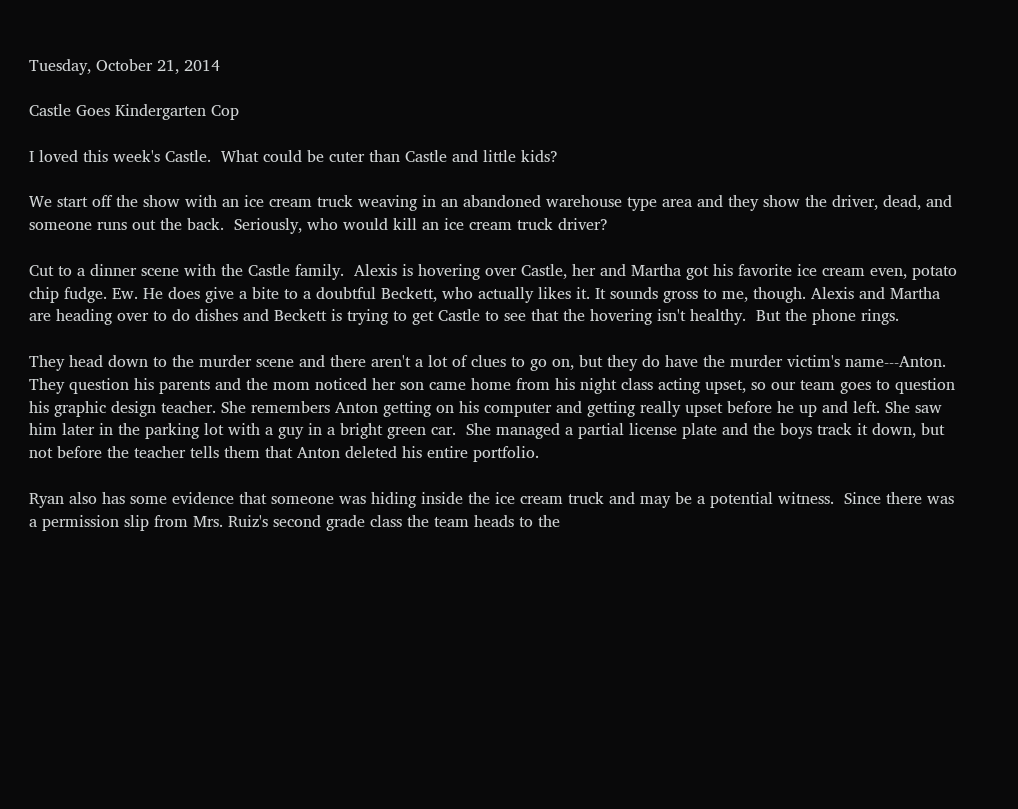Tuesday, October 21, 2014

Castle Goes Kindergarten Cop

I loved this week's Castle.  What could be cuter than Castle and little kids?

We start off the show with an ice cream truck weaving in an abandoned warehouse type area and they show the driver, dead, and someone runs out the back.  Seriously, who would kill an ice cream truck driver?

Cut to a dinner scene with the Castle family.  Alexis is hovering over Castle, her and Martha got his favorite ice cream even, potato chip fudge. Ew. He does give a bite to a doubtful Beckett, who actually likes it. It sounds gross to me, though. Alexis and Martha are heading over to do dishes and Beckett is trying to get Castle to see that the hovering isn't healthy.  But the phone rings.

They head down to the murder scene and there aren't a lot of clues to go on, but they do have the murder victim's name---Anton. They question his parents and the mom noticed her son came home from his night class acting upset, so our team goes to question his graphic design teacher. She remembers Anton getting on his computer and getting really upset before he up and left. She saw him later in the parking lot with a guy in a bright green car.  She managed a partial license plate and the boys track it down, but not before the teacher tells them that Anton deleted his entire portfolio.

Ryan also has some evidence that someone was hiding inside the ice cream truck and may be a potential witness.  Since there was a permission slip from Mrs. Ruiz's second grade class the team heads to the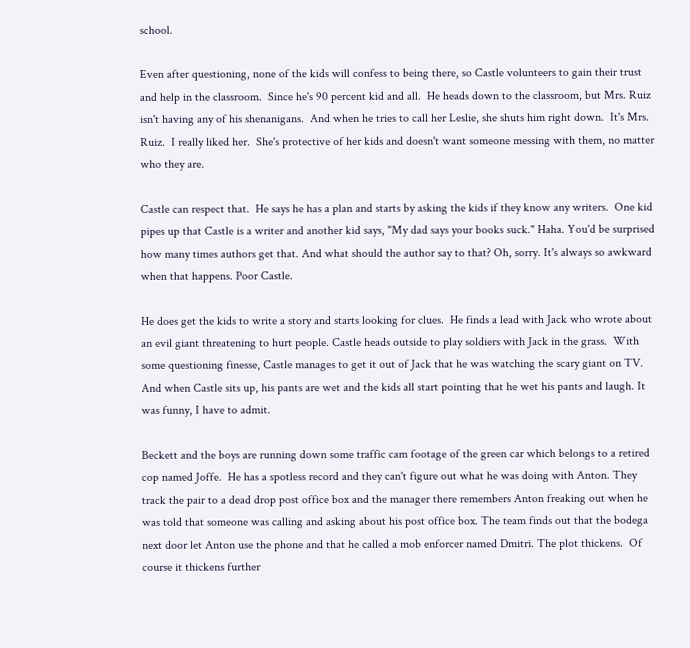school.

Even after questioning, none of the kids will confess to being there, so Castle volunteers to gain their trust and help in the classroom.  Since he's 90 percent kid and all.  He heads down to the classroom, but Mrs. Ruiz isn't having any of his shenanigans.  And when he tries to call her Leslie, she shuts him right down.  It's Mrs. Ruiz.  I really liked her.  She's protective of her kids and doesn't want someone messing with them, no matter who they are.

Castle can respect that.  He says he has a plan and starts by asking the kids if they know any writers.  One kid pipes up that Castle is a writer and another kid says, "My dad says your books suck." Haha. You'd be surprised how many times authors get that. And what should the author say to that? Oh, sorry. It's always so awkward when that happens. Poor Castle.

He does get the kids to write a story and starts looking for clues.  He finds a lead with Jack who wrote about an evil giant threatening to hurt people. Castle heads outside to play soldiers with Jack in the grass.  With some questioning finesse, Castle manages to get it out of Jack that he was watching the scary giant on TV.  And when Castle sits up, his pants are wet and the kids all start pointing that he wet his pants and laugh. It was funny, I have to admit.

Beckett and the boys are running down some traffic cam footage of the green car which belongs to a retired cop named Joffe.  He has a spotless record and they can't figure out what he was doing with Anton. They track the pair to a dead drop post office box and the manager there remembers Anton freaking out when he was told that someone was calling and asking about his post office box. The team finds out that the bodega next door let Anton use the phone and that he called a mob enforcer named Dmitri. The plot thickens.  Of course it thickens further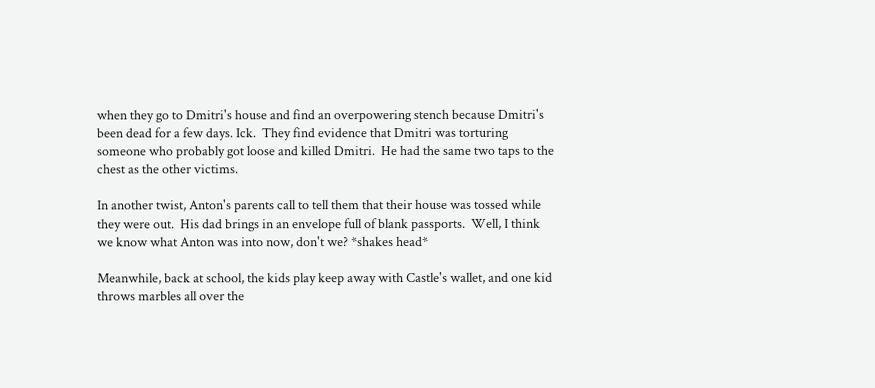when they go to Dmitri's house and find an overpowering stench because Dmitri's been dead for a few days. Ick.  They find evidence that Dmitri was torturing someone who probably got loose and killed Dmitri.  He had the same two taps to the chest as the other victims.

In another twist, Anton's parents call to tell them that their house was tossed while they were out.  His dad brings in an envelope full of blank passports.  Well, I think we know what Anton was into now, don't we? *shakes head*

Meanwhile, back at school, the kids play keep away with Castle's wallet, and one kid throws marbles all over the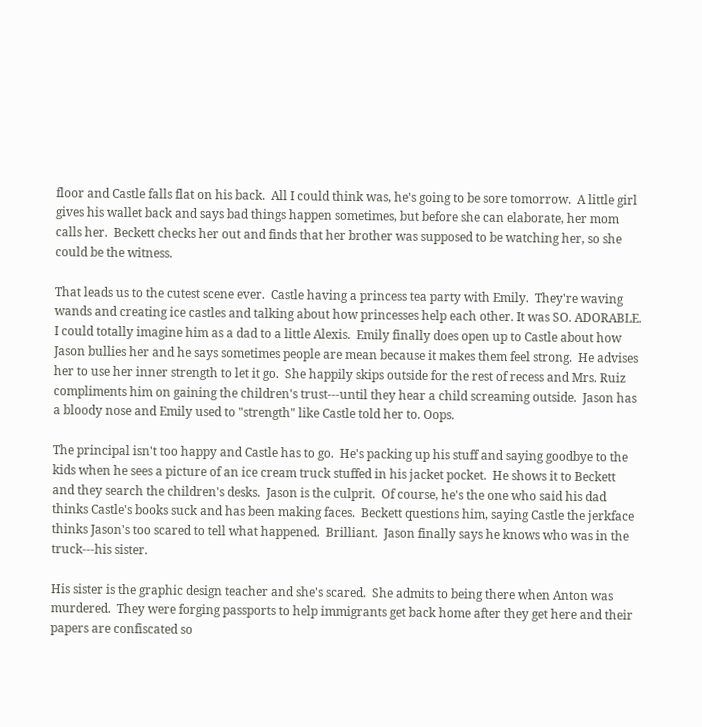floor and Castle falls flat on his back.  All I could think was, he's going to be sore tomorrow.  A little girl gives his wallet back and says bad things happen sometimes, but before she can elaborate, her mom calls her.  Beckett checks her out and finds that her brother was supposed to be watching her, so she could be the witness.

That leads us to the cutest scene ever.  Castle having a princess tea party with Emily.  They're waving wands and creating ice castles and talking about how princesses help each other. It was SO. ADORABLE.  I could totally imagine him as a dad to a little Alexis.  Emily finally does open up to Castle about how Jason bullies her and he says sometimes people are mean because it makes them feel strong.  He advises her to use her inner strength to let it go.  She happily skips outside for the rest of recess and Mrs. Ruiz compliments him on gaining the children's trust---until they hear a child screaming outside.  Jason has a bloody nose and Emily used to "strength" like Castle told her to. Oops.

The principal isn't too happy and Castle has to go.  He's packing up his stuff and saying goodbye to the kids when he sees a picture of an ice cream truck stuffed in his jacket pocket.  He shows it to Beckett and they search the children's desks.  Jason is the culprit.  Of course, he's the one who said his dad thinks Castle's books suck and has been making faces.  Beckett questions him, saying Castle the jerkface thinks Jason's too scared to tell what happened.  Brilliant.  Jason finally says he knows who was in the truck---his sister.

His sister is the graphic design teacher and she's scared.  She admits to being there when Anton was murdered.  They were forging passports to help immigrants get back home after they get here and their papers are confiscated so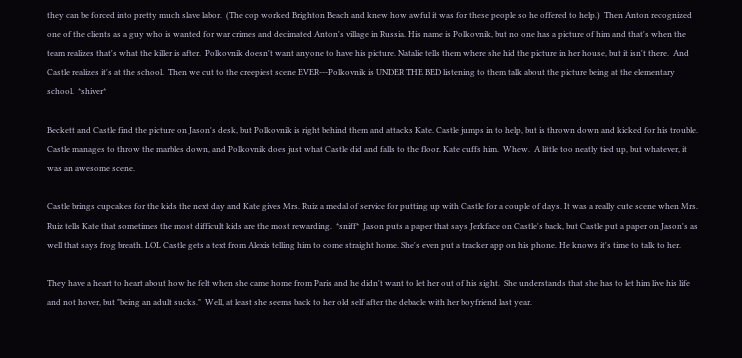they can be forced into pretty much slave labor.  (The cop worked Brighton Beach and knew how awful it was for these people so he offered to help.)  Then Anton recognized one of the clients as a guy who is wanted for war crimes and decimated Anton's village in Russia. His name is Polkovnik, but no one has a picture of him and that's when the team realizes that's what the killer is after.  Polkovnik doesn't want anyone to have his picture. Natalie tells them where she hid the picture in her house, but it isn't there.  And Castle realizes it's at the school.  Then we cut to the creepiest scene EVER---Polkovnik is UNDER THE BED listening to them talk about the picture being at the elementary school.  *shiver*

Beckett and Castle find the picture on Jason's desk, but Polkovnik is right behind them and attacks Kate. Castle jumps in to help, but is thrown down and kicked for his trouble.  Castle manages to throw the marbles down, and Polkovnik does just what Castle did and falls to the floor. Kate cuffs him.  Whew.  A little too neatly tied up, but whatever, it was an awesome scene.

Castle brings cupcakes for the kids the next day and Kate gives Mrs. Ruiz a medal of service for putting up with Castle for a couple of days. It was a really cute scene when Mrs. Ruiz tells Kate that sometimes the most difficult kids are the most rewarding.  *sniff*  Jason puts a paper that says Jerkface on Castle's back, but Castle put a paper on Jason's as well that says frog breath. LOL Castle gets a text from Alexis telling him to come straight home. She's even put a tracker app on his phone. He knows it's time to talk to her.

They have a heart to heart about how he felt when she came home from Paris and he didn't want to let her out of his sight.  She understands that she has to let him live his life and not hover, but "being an adult sucks."  Well, at least she seems back to her old self after the debacle with her boyfriend last year.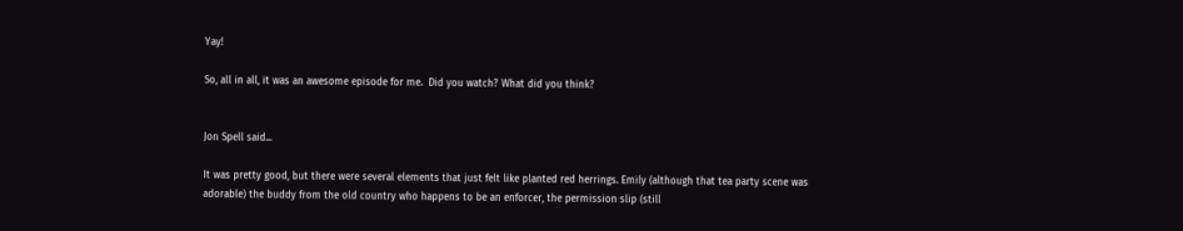Yay!

So, all in all, it was an awesome episode for me.  Did you watch? What did you think?


Jon Spell said...

It was pretty good, but there were several elements that just felt like planted red herrings. Emily (although that tea party scene was adorable) the buddy from the old country who happens to be an enforcer, the permission slip (still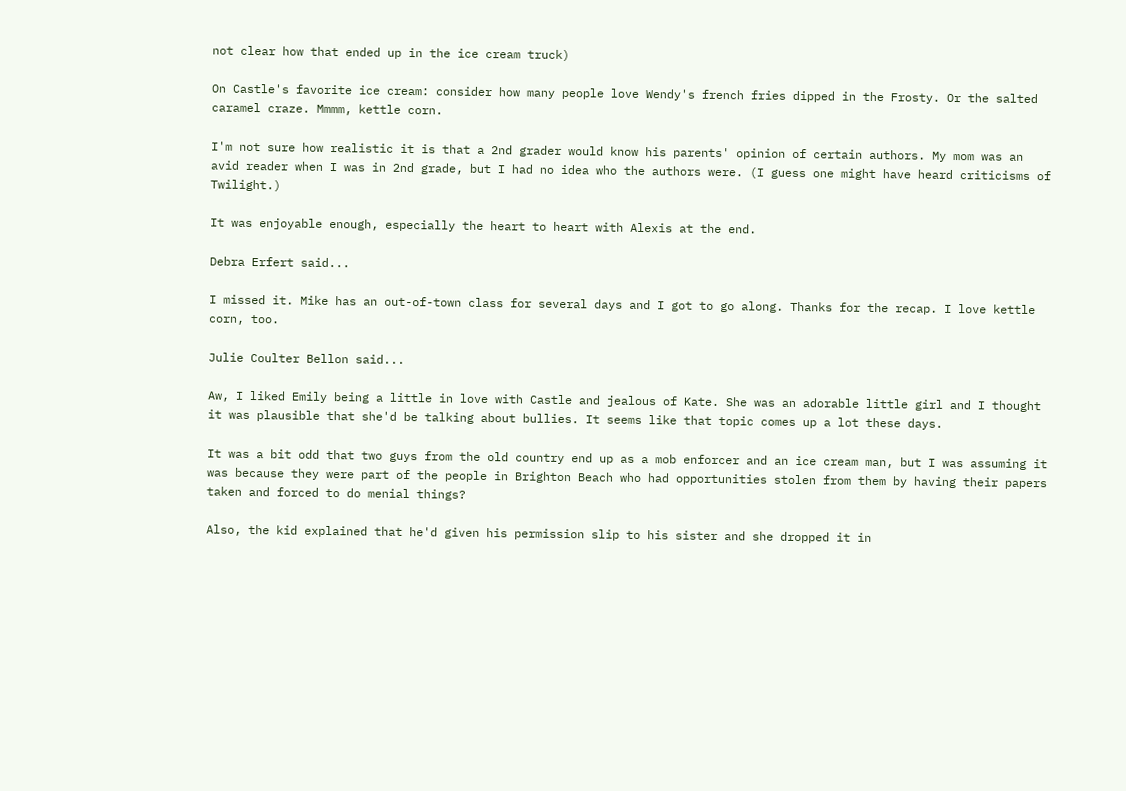not clear how that ended up in the ice cream truck)

On Castle's favorite ice cream: consider how many people love Wendy's french fries dipped in the Frosty. Or the salted caramel craze. Mmmm, kettle corn.

I'm not sure how realistic it is that a 2nd grader would know his parents' opinion of certain authors. My mom was an avid reader when I was in 2nd grade, but I had no idea who the authors were. (I guess one might have heard criticisms of Twilight.)

It was enjoyable enough, especially the heart to heart with Alexis at the end.

Debra Erfert said...

I missed it. Mike has an out-of-town class for several days and I got to go along. Thanks for the recap. I love kettle corn, too.

Julie Coulter Bellon said...

Aw, I liked Emily being a little in love with Castle and jealous of Kate. She was an adorable little girl and I thought it was plausible that she'd be talking about bullies. It seems like that topic comes up a lot these days.

It was a bit odd that two guys from the old country end up as a mob enforcer and an ice cream man, but I was assuming it was because they were part of the people in Brighton Beach who had opportunities stolen from them by having their papers taken and forced to do menial things?

Also, the kid explained that he'd given his permission slip to his sister and she dropped it in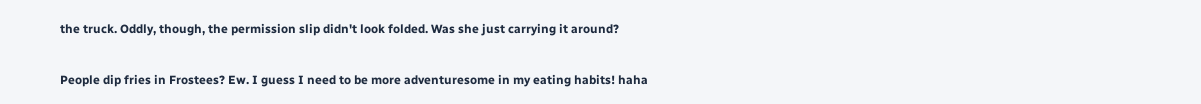the truck. Oddly, though, the permission slip didn't look folded. Was she just carrying it around?

People dip fries in Frostees? Ew. I guess I need to be more adventuresome in my eating habits! haha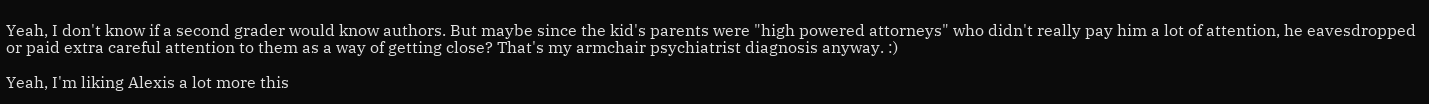Yeah, I don't know if a second grader would know authors. But maybe since the kid's parents were "high powered attorneys" who didn't really pay him a lot of attention, he eavesdropped or paid extra careful attention to them as a way of getting close? That's my armchair psychiatrist diagnosis anyway. :)

Yeah, I'm liking Alexis a lot more this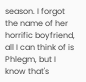season. I forgot the name of her horrific boyfriend, all I can think of is Phlegm, but I know that's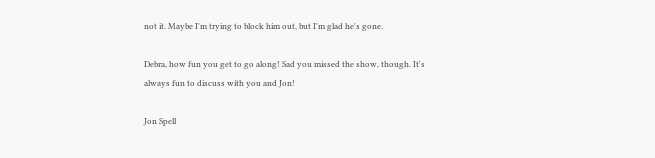not it. Maybe I'm trying to block him out, but I'm glad he's gone.

Debra, how fun you get to go along! Sad you missed the show, though. It's always fun to discuss with you and Jon!

Jon Spell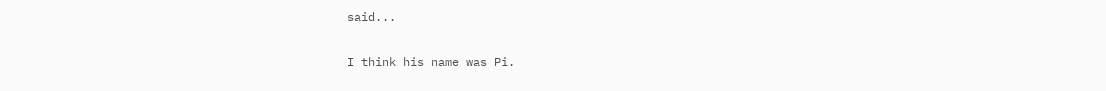said...

I think his name was Pi.